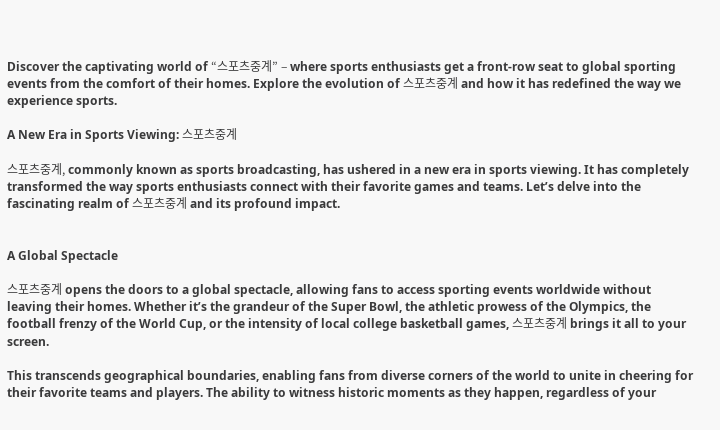Discover the captivating world of “스포츠중계” – where sports enthusiasts get a front-row seat to global sporting events from the comfort of their homes. Explore the evolution of 스포츠중계 and how it has redefined the way we experience sports.

A New Era in Sports Viewing: 스포츠중계

스포츠중계, commonly known as sports broadcasting, has ushered in a new era in sports viewing. It has completely transformed the way sports enthusiasts connect with their favorite games and teams. Let’s delve into the fascinating realm of 스포츠중계 and its profound impact.


A Global Spectacle

스포츠중계 opens the doors to a global spectacle, allowing fans to access sporting events worldwide without leaving their homes. Whether it’s the grandeur of the Super Bowl, the athletic prowess of the Olympics, the football frenzy of the World Cup, or the intensity of local college basketball games, 스포츠중계 brings it all to your screen.

This transcends geographical boundaries, enabling fans from diverse corners of the world to unite in cheering for their favorite teams and players. The ability to witness historic moments as they happen, regardless of your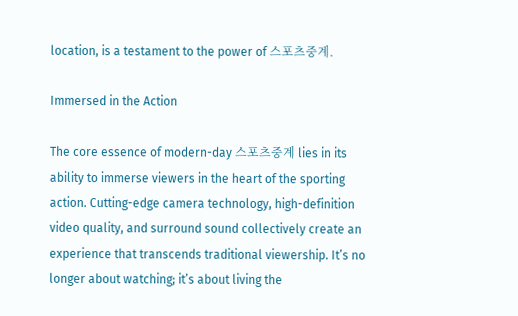location, is a testament to the power of 스포츠중계.

Immersed in the Action

The core essence of modern-day 스포츠중계 lies in its ability to immerse viewers in the heart of the sporting action. Cutting-edge camera technology, high-definition video quality, and surround sound collectively create an experience that transcends traditional viewership. It’s no longer about watching; it’s about living the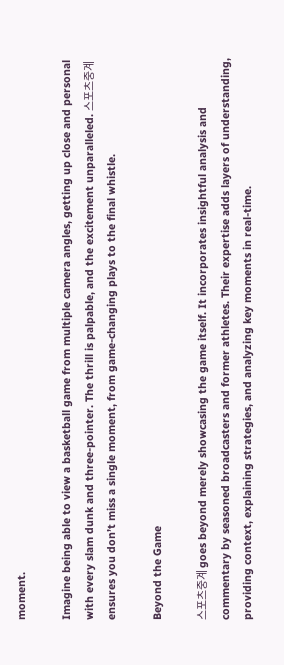moment.

Imagine being able to view a basketball game from multiple camera angles, getting up close and personal with every slam dunk and three-pointer. The thrill is palpable, and the excitement unparalleled. 스포츠중계 ensures you don’t miss a single moment, from game-changing plays to the final whistle.

Beyond the Game

스포츠중계 goes beyond merely showcasing the game itself. It incorporates insightful analysis and commentary by seasoned broadcasters and former athletes. Their expertise adds layers of understanding, providing context, explaining strategies, and analyzing key moments in real-time.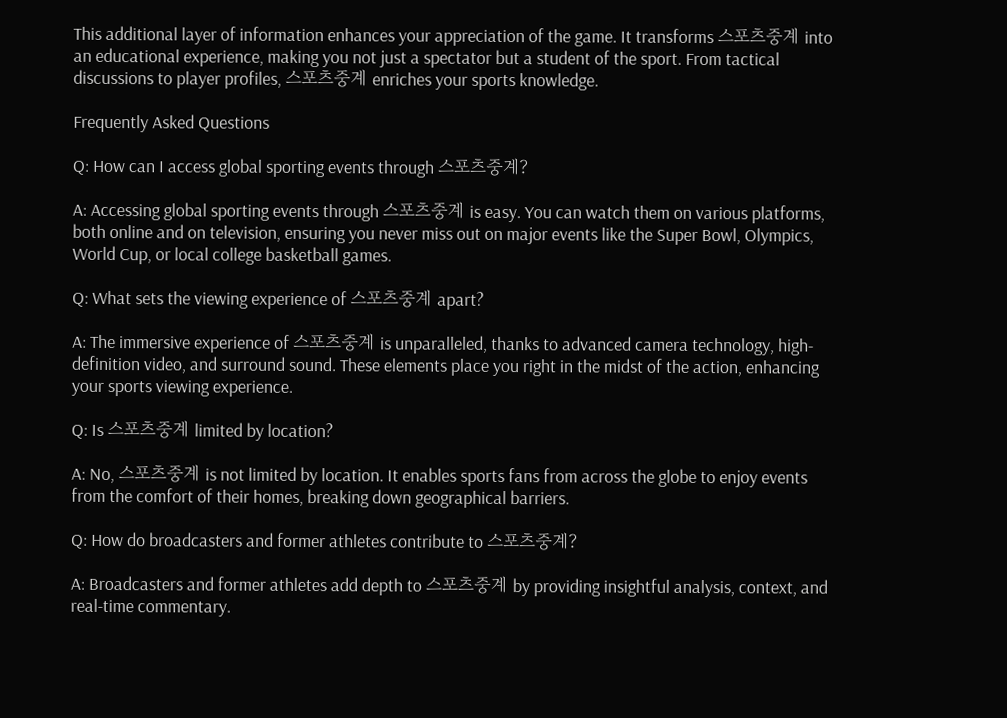This additional layer of information enhances your appreciation of the game. It transforms 스포츠중계 into an educational experience, making you not just a spectator but a student of the sport. From tactical discussions to player profiles, 스포츠중계 enriches your sports knowledge.

Frequently Asked Questions

Q: How can I access global sporting events through 스포츠중계?

A: Accessing global sporting events through 스포츠중계 is easy. You can watch them on various platforms, both online and on television, ensuring you never miss out on major events like the Super Bowl, Olympics, World Cup, or local college basketball games.

Q: What sets the viewing experience of 스포츠중계 apart?

A: The immersive experience of 스포츠중계 is unparalleled, thanks to advanced camera technology, high-definition video, and surround sound. These elements place you right in the midst of the action, enhancing your sports viewing experience.

Q: Is 스포츠중계 limited by location?

A: No, 스포츠중계 is not limited by location. It enables sports fans from across the globe to enjoy events from the comfort of their homes, breaking down geographical barriers.

Q: How do broadcasters and former athletes contribute to 스포츠중계?

A: Broadcasters and former athletes add depth to 스포츠중계 by providing insightful analysis, context, and real-time commentary.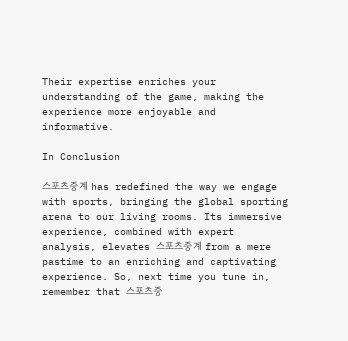Their expertise enriches your understanding of the game, making the experience more enjoyable and informative.

In Conclusion

스포츠중계 has redefined the way we engage with sports, bringing the global sporting arena to our living rooms. Its immersive experience, combined with expert analysis, elevates 스포츠중계 from a mere pastime to an enriching and captivating experience. So, next time you tune in, remember that 스포츠중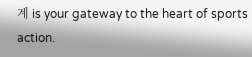계 is your gateway to the heart of sports action.